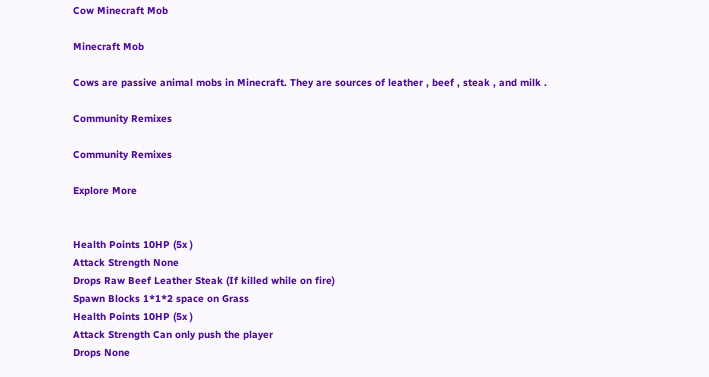Cow Minecraft Mob

Minecraft Mob

Cows are passive animal mobs in Minecraft. They are sources of leather , beef , steak , and milk .

Community Remixes

Community Remixes

Explore More


Health Points 10HP (5x )
Attack Strength None
Drops Raw Beef Leather Steak (If killed while on fire)
Spawn Blocks 1*1*2 space on Grass
Health Points 10HP (5x )
Attack Strength Can only push the player
Drops None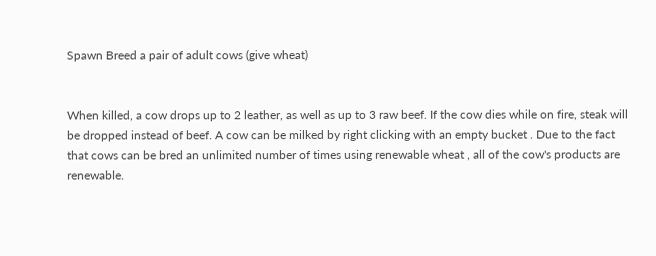Spawn Breed a pair of adult cows (give wheat)


When killed, a cow drops up to 2 leather, as well as up to 3 raw beef. If the cow dies while on fire, steak will be dropped instead of beef. A cow can be milked by right clicking with an empty bucket . Due to the fact that cows can be bred an unlimited number of times using renewable wheat , all of the cow's products are renewable.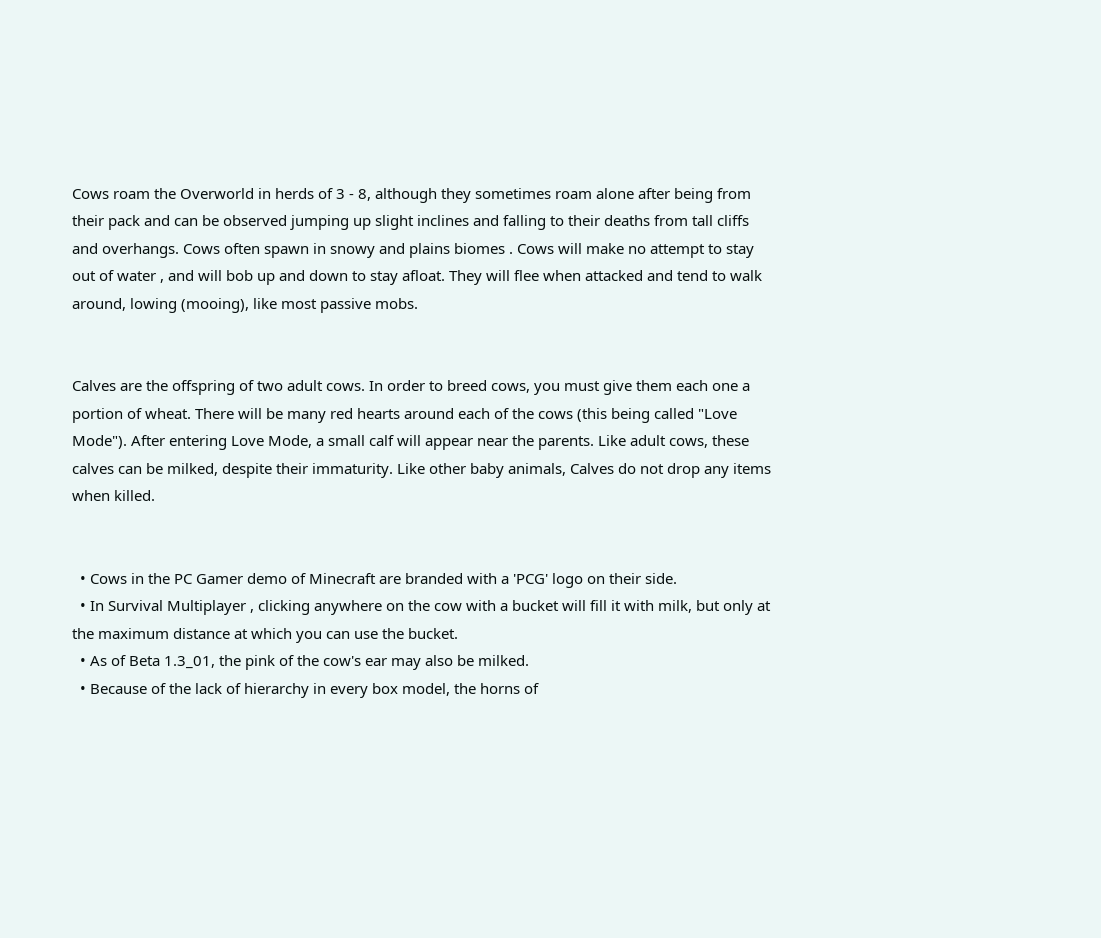Cows roam the Overworld in herds of 3 - 8, although they sometimes roam alone after being from their pack and can be observed jumping up slight inclines and falling to their deaths from tall cliffs and overhangs. Cows often spawn in snowy and plains biomes . Cows will make no attempt to stay out of water , and will bob up and down to stay afloat. They will flee when attacked and tend to walk around, lowing (mooing), like most passive mobs.


Calves are the offspring of two adult cows. In order to breed cows, you must give them each one a portion of wheat. There will be many red hearts around each of the cows (this being called "Love Mode"). After entering Love Mode, a small calf will appear near the parents. Like adult cows, these calves can be milked, despite their immaturity. Like other baby animals, Calves do not drop any items when killed.


  • Cows in the PC Gamer demo of Minecraft are branded with a 'PCG' logo on their side.
  • In Survival Multiplayer , clicking anywhere on the cow with a bucket will fill it with milk, but only at the maximum distance at which you can use the bucket.
  • As of Beta 1.3_01, the pink of the cow's ear may also be milked.
  • Because of the lack of hierarchy in every box model, the horns of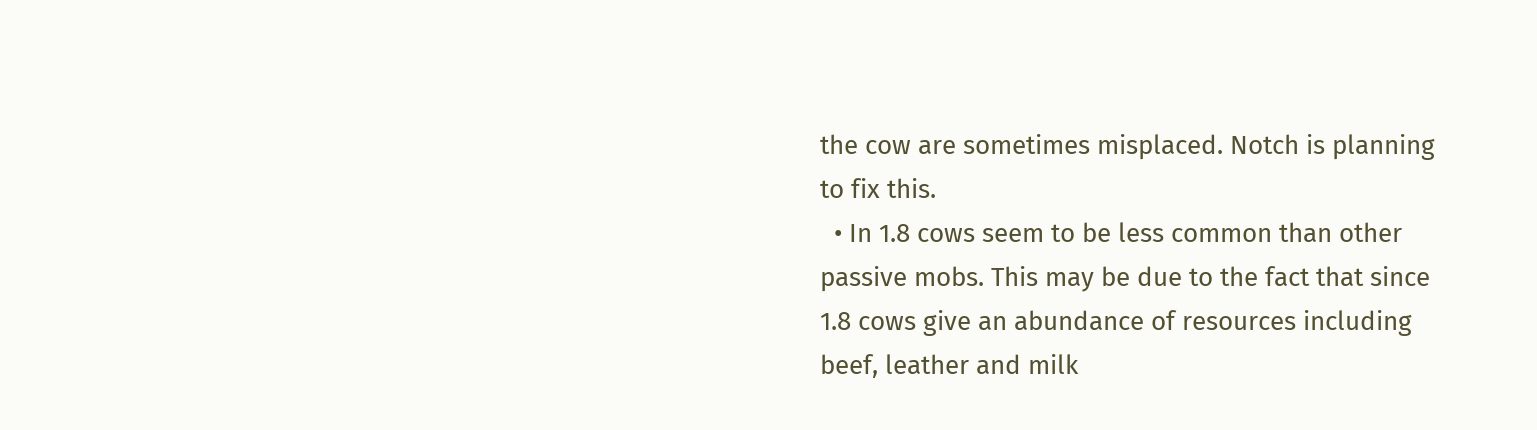the cow are sometimes misplaced. Notch is planning to fix this.
  • In 1.8 cows seem to be less common than other passive mobs. This may be due to the fact that since 1.8 cows give an abundance of resources including beef, leather and milk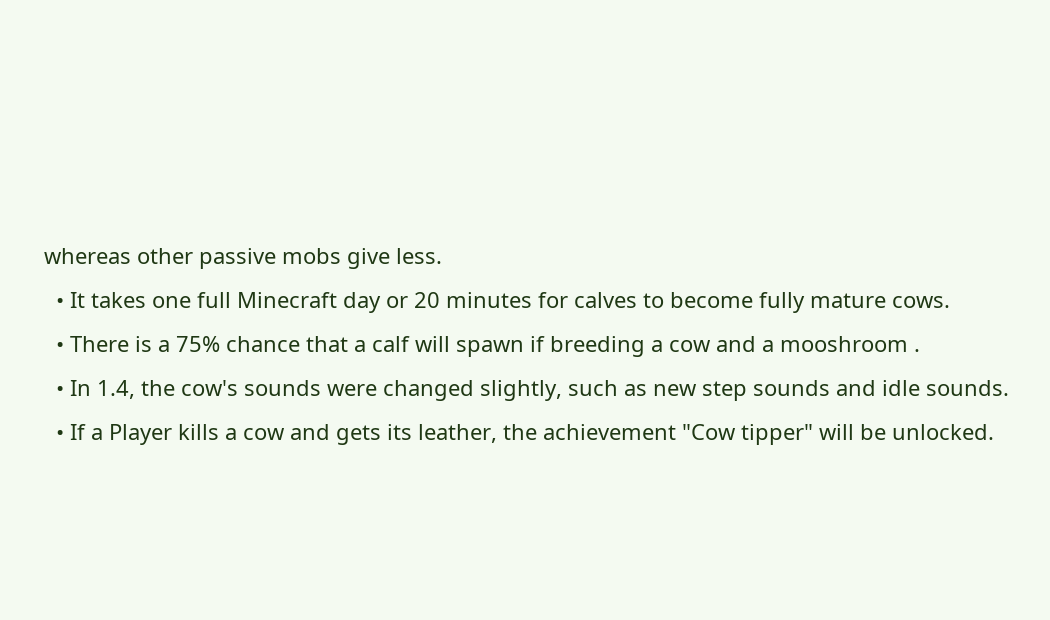whereas other passive mobs give less.
  • It takes one full Minecraft day or 20 minutes for calves to become fully mature cows.
  • There is a 75% chance that a calf will spawn if breeding a cow and a mooshroom .
  • In 1.4, the cow's sounds were changed slightly, such as new step sounds and idle sounds.
  • If a Player kills a cow and gets its leather, the achievement "Cow tipper" will be unlocked.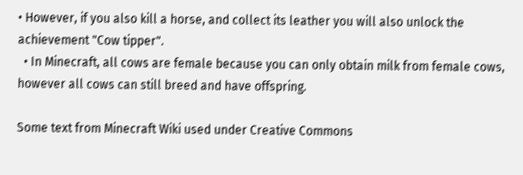• However, if you also kill a horse, and collect its leather you will also unlock the achievement "Cow tipper".
  • In Minecraft, all cows are female because you can only obtain milk from female cows, however all cows can still breed and have offspring.

Some text from Minecraft Wiki used under Creative Commons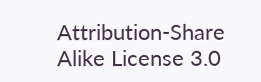Attribution-Share Alike License 3.0